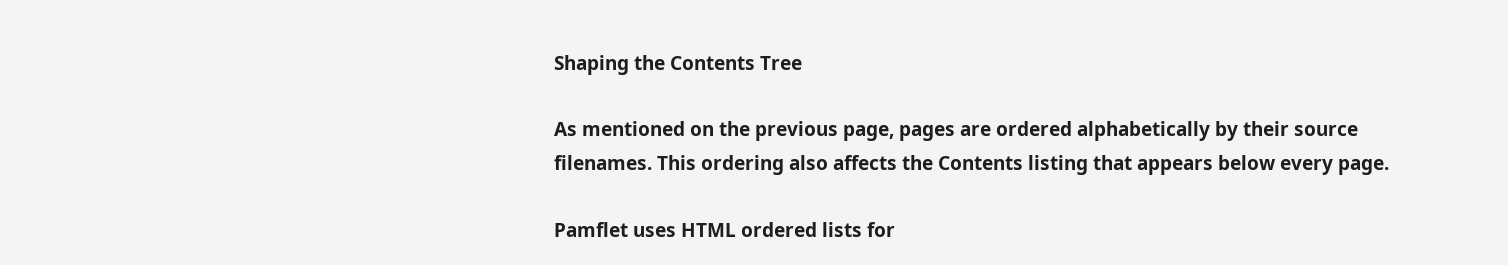Shaping the Contents Tree

As mentioned on the previous page, pages are ordered alphabetically by their source filenames. This ordering also affects the Contents listing that appears below every page.

Pamflet uses HTML ordered lists for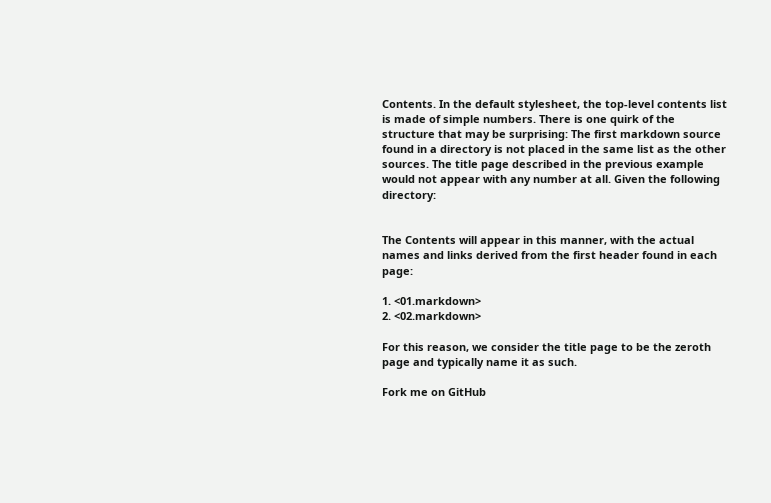Contents. In the default stylesheet, the top-level contents list is made of simple numbers. There is one quirk of the structure that may be surprising: The first markdown source found in a directory is not placed in the same list as the other sources. The title page described in the previous example would not appear with any number at all. Given the following directory:


The Contents will appear in this manner, with the actual names and links derived from the first header found in each page:

1. <01.markdown>
2. <02.markdown>

For this reason, we consider the title page to be the zeroth page and typically name it as such.

Fork me on GitHub